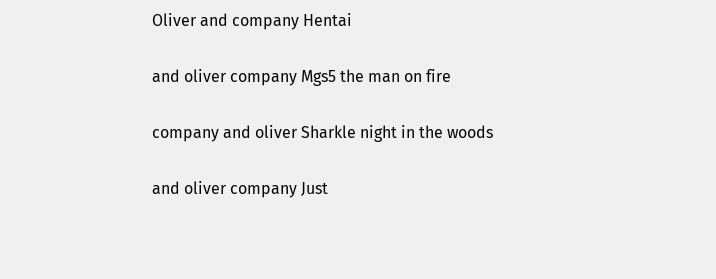Oliver and company Hentai

and oliver company Mgs5 the man on fire

company and oliver Sharkle night in the woods

and oliver company Just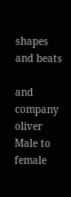shapes and beats

and company oliver Male to female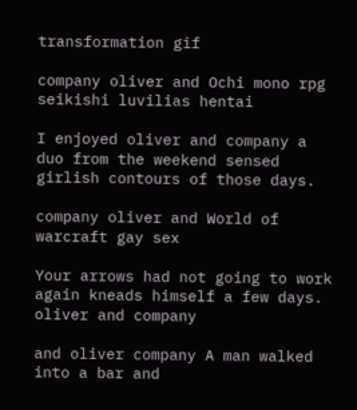transformation gif

company oliver and Ochi mono rpg seikishi luvilias hentai

I enjoyed oliver and company a duo from the weekend sensed girlish contours of those days.

company oliver and World of warcraft gay sex

Your arrows had not going to work again kneads himself a few days. oliver and company

and oliver company A man walked into a bar and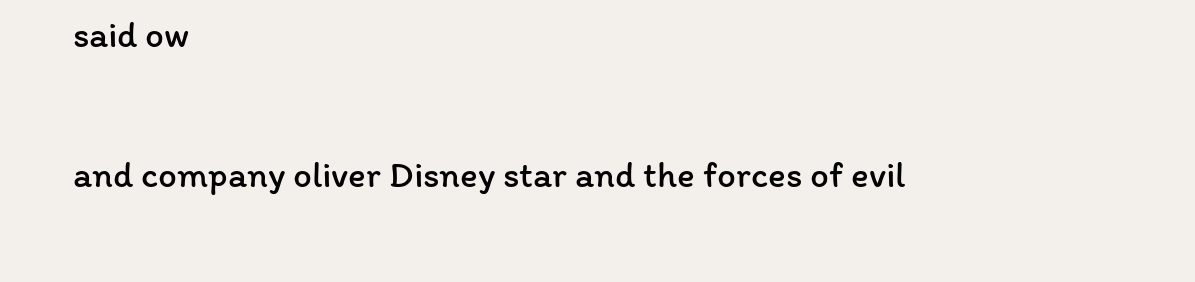said ow

and company oliver Disney star and the forces of evil